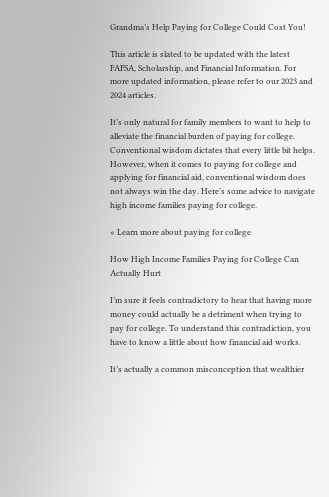Grandma’s Help Paying for College Could Cost You!

This article is slated to be updated with the latest FAFSA, Scholarship, and Financial Information. For more updated information, please refer to our 2023 and 2024 articles.

It’s only natural for family members to want to help to alleviate the financial burden of paying for college. Conventional wisdom dictates that every little bit helps. However, when it comes to paying for college and applying for financial aid, conventional wisdom does not always win the day. Here’s some advice to navigate high income families paying for college.

« Learn more about paying for college

How High Income Families Paying for College Can Actually Hurt

I’m sure it feels contradictory to hear that having more money could actually be a detriment when trying to pay for college. To understand this contradiction, you have to know a little about how financial aid works.

It’s actually a common misconception that wealthier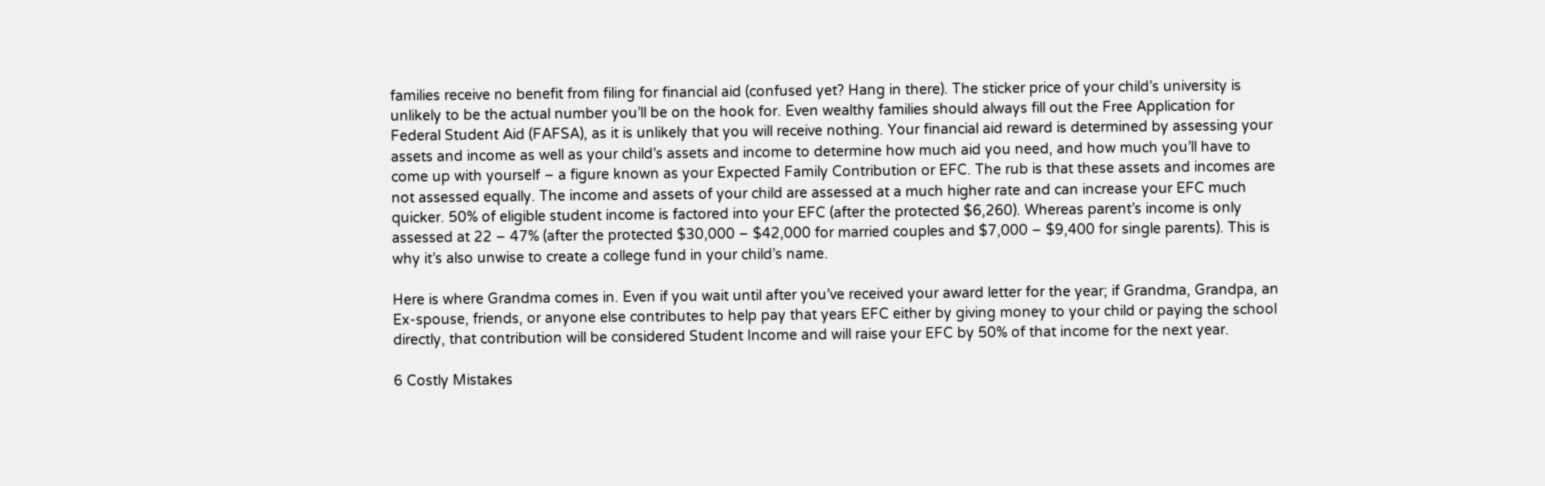families receive no benefit from filing for financial aid (confused yet? Hang in there). The sticker price of your child’s university is unlikely to be the actual number you’ll be on the hook for. Even wealthy families should always fill out the Free Application for Federal Student Aid (FAFSA), as it is unlikely that you will receive nothing. Your financial aid reward is determined by assessing your assets and income as well as your child’s assets and income to determine how much aid you need, and how much you’ll have to come up with yourself – a figure known as your Expected Family Contribution or EFC. The rub is that these assets and incomes are not assessed equally. The income and assets of your child are assessed at a much higher rate and can increase your EFC much quicker. 50% of eligible student income is factored into your EFC (after the protected $6,260). Whereas parent’s income is only assessed at 22 – 47% (after the protected $30,000 – $42,000 for married couples and $7,000 – $9,400 for single parents). This is why it’s also unwise to create a college fund in your child’s name.

Here is where Grandma comes in. Even if you wait until after you’ve received your award letter for the year; if Grandma, Grandpa, an Ex-spouse, friends, or anyone else contributes to help pay that years EFC either by giving money to your child or paying the school directly, that contribution will be considered Student Income and will raise your EFC by 50% of that income for the next year.

6 Costly Mistakes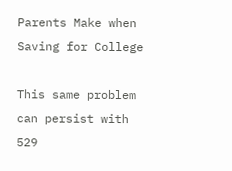Parents Make when Saving for College

This same problem can persist with 529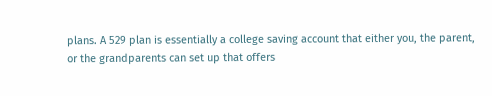plans. A 529 plan is essentially a college saving account that either you, the parent, or the grandparents can set up that offers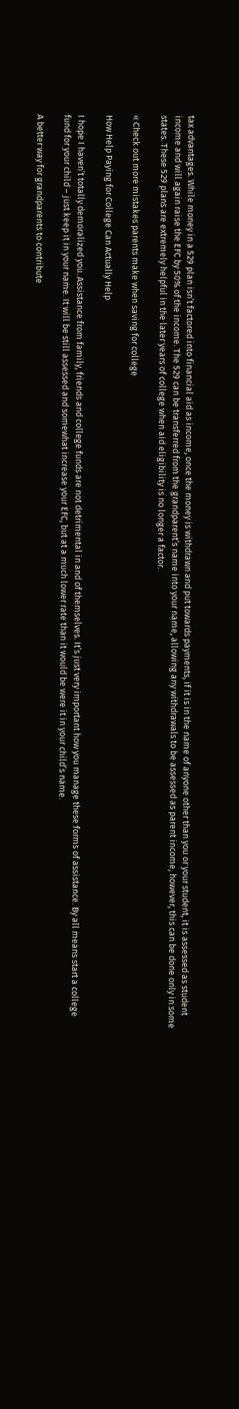tax advantages. While money in a 529 plan isn’t factored into financial aid as income, once the money is withdrawn and put towards payments, if it is in the name of anyone other than you or your student, it is assessed as student income and will again raise the EFC by 50% of the income. The 529 can be transferred from the grandparent’s name into your name, allowing any withdrawals to be assessed as parent income, however, this can be done only in some states. These 529 plans are extremely helpful in the later years of college when aid eligibility is no longer a factor.

« Check out more mistakes parents make when saving for college

How Help Paying for College Can Actually Help

I hope I haven’t totally demoralized you. Assistance from family, friends and college funds are not detrimental in and of themselves. It’s just very important how you manage these forms of assistance. By all means start a college fund for your child – just keep it in your name. It will be still assessed and somewhat increase your EFC, but at a much lower rate than it would be were it in your child’s name.

A better way for grandparents to contribute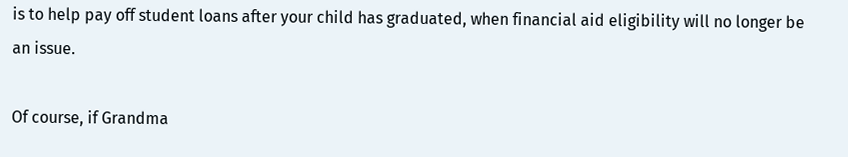is to help pay off student loans after your child has graduated, when financial aid eligibility will no longer be an issue.

Of course, if Grandma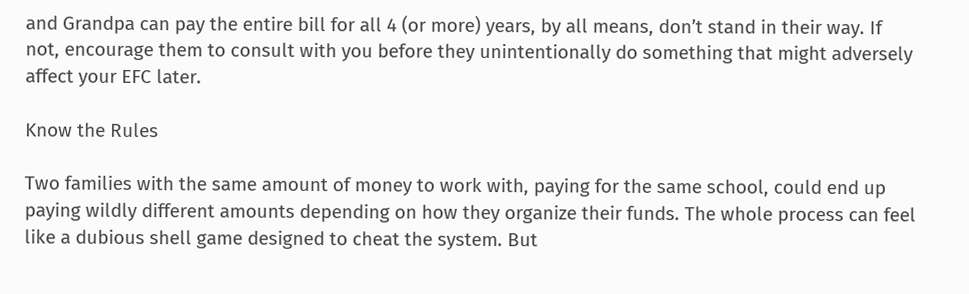and Grandpa can pay the entire bill for all 4 (or more) years, by all means, don’t stand in their way. If not, encourage them to consult with you before they unintentionally do something that might adversely affect your EFC later.

Know the Rules

Two families with the same amount of money to work with, paying for the same school, could end up paying wildly different amounts depending on how they organize their funds. The whole process can feel like a dubious shell game designed to cheat the system. But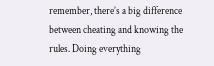remember, there’s a big difference between cheating and knowing the rules. Doing everything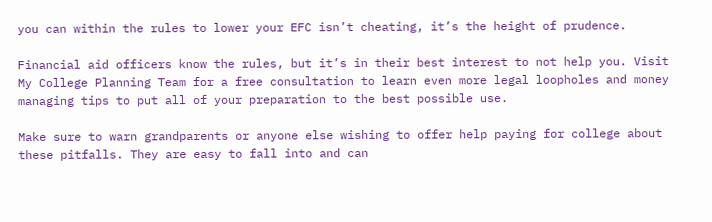you can within the rules to lower your EFC isn’t cheating, it’s the height of prudence.

Financial aid officers know the rules, but it’s in their best interest to not help you. Visit My College Planning Team for a free consultation to learn even more legal loopholes and money managing tips to put all of your preparation to the best possible use.

Make sure to warn grandparents or anyone else wishing to offer help paying for college about these pitfalls. They are easy to fall into and can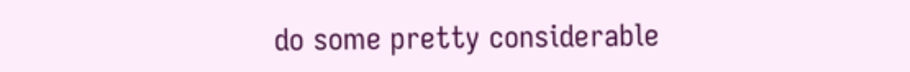do some pretty considerable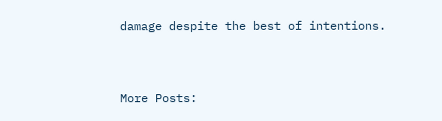damage despite the best of intentions.



More Posts: